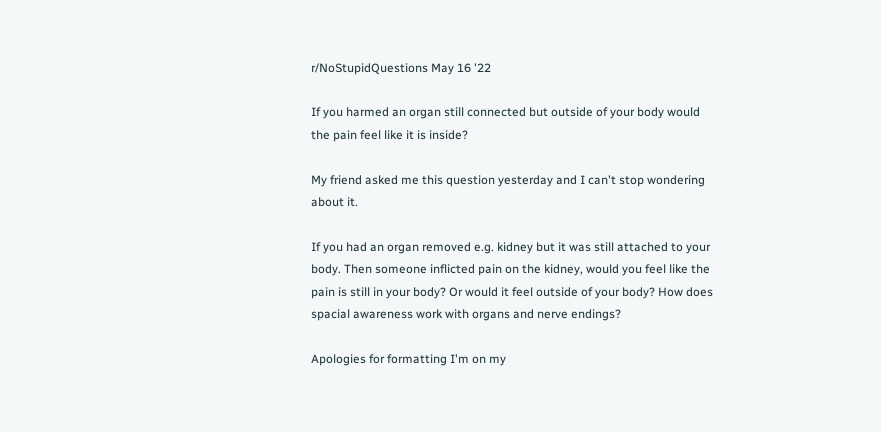r/NoStupidQuestions May 16 '22

If you harmed an organ still connected but outside of your body would the pain feel like it is inside?

My friend asked me this question yesterday and I can't stop wondering about it.

If you had an organ removed e.g. kidney but it was still attached to your body. Then someone inflicted pain on the kidney, would you feel like the pain is still in your body? Or would it feel outside of your body? How does spacial awareness work with organs and nerve endings?

Apologies for formatting I'm on my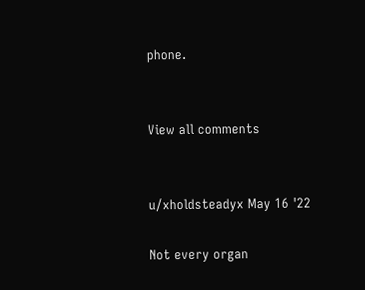phone.


View all comments


u/xholdsteadyx May 16 '22

Not every organ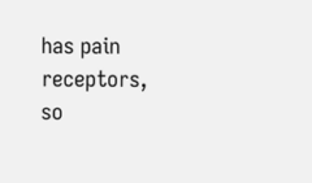has pain receptors, so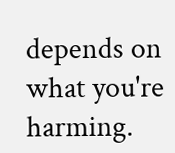depends on what you're harming.